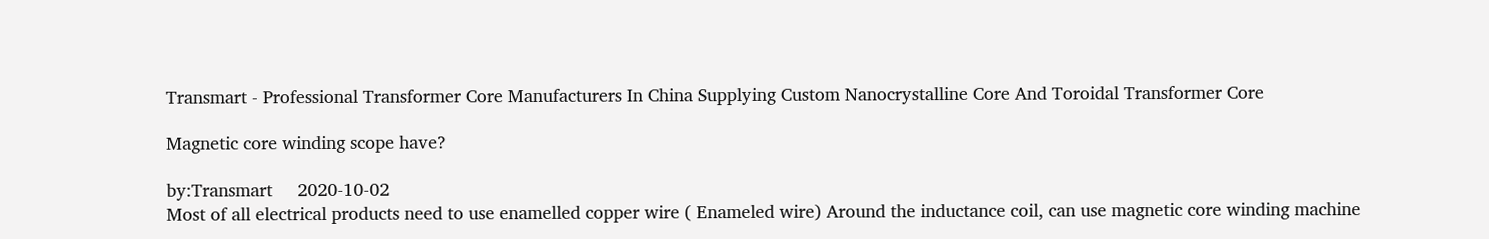Transmart - Professional Transformer Core Manufacturers In China Supplying Custom Nanocrystalline Core And Toroidal Transformer Core

Magnetic core winding scope have?

by:Transmart     2020-10-02
Most of all electrical products need to use enamelled copper wire ( Enameled wire) Around the inductance coil, can use magnetic core winding machine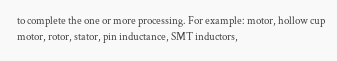to complete the one or more processing. For example: motor, hollow cup motor, rotor, stator, pin inductance, SMT inductors,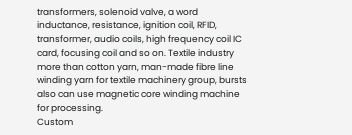transformers, solenoid valve, a word inductance, resistance, ignition coil, RFID, transformer, audio coils, high frequency coil IC card, focusing coil and so on. Textile industry more than cotton yarn, man-made fibre line winding yarn for textile machinery group, bursts also can use magnetic core winding machine for processing.
Custom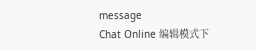message
Chat Online 编辑模式下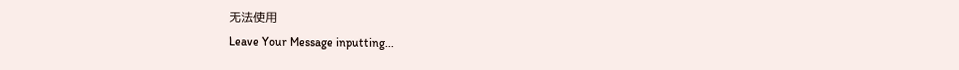无法使用
Leave Your Message inputting...